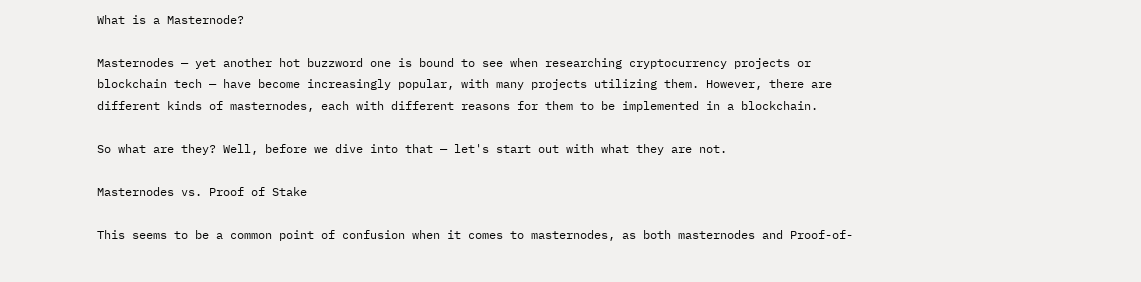What is a Masternode?

Masternodes — yet another hot buzzword one is bound to see when researching cryptocurrency projects or blockchain tech — have become increasingly popular, with many projects utilizing them. However, there are different kinds of masternodes, each with different reasons for them to be implemented in a blockchain.

So what are they? Well, before we dive into that — let's start out with what they are not.

Masternodes vs. Proof of Stake

This seems to be a common point of confusion when it comes to masternodes, as both masternodes and Proof-of-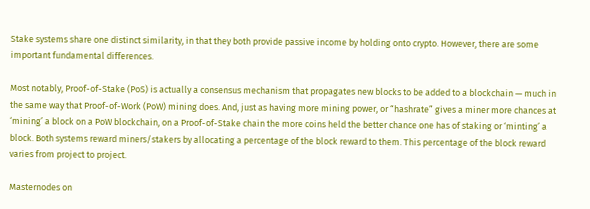Stake systems share one distinct similarity, in that they both provide passive income by holding onto crypto. However, there are some important fundamental differences.

Most notably, Proof-of-Stake (PoS) is actually a consensus mechanism that propagates new blocks to be added to a blockchain — much in the same way that Proof-of-Work (PoW) mining does. And, just as having more mining power, or “hashrate” gives a miner more chances at ‘mining’ a block on a PoW blockchain, on a Proof-of-Stake chain the more coins held the better chance one has of staking or ‘minting’ a block. Both systems reward miners/stakers by allocating a percentage of the block reward to them. This percentage of the block reward varies from project to project.

Masternodes on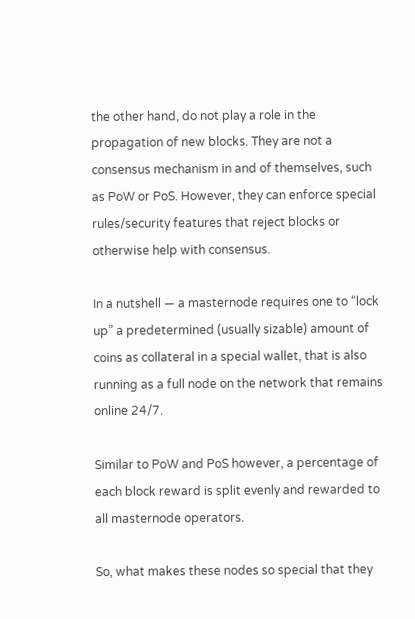the other hand, do not play a role in the propagation of new blocks. They are not a consensus mechanism in and of themselves, such as PoW or PoS. However, they can enforce special rules/security features that reject blocks or otherwise help with consensus.

In a nutshell — a masternode requires one to “lock up” a predetermined (usually sizable) amount of coins as collateral in a special wallet, that is also running as a full node on the network that remains online 24/7.

Similar to PoW and PoS however, a percentage of each block reward is split evenly and rewarded to all masternode operators.

So, what makes these nodes so special that they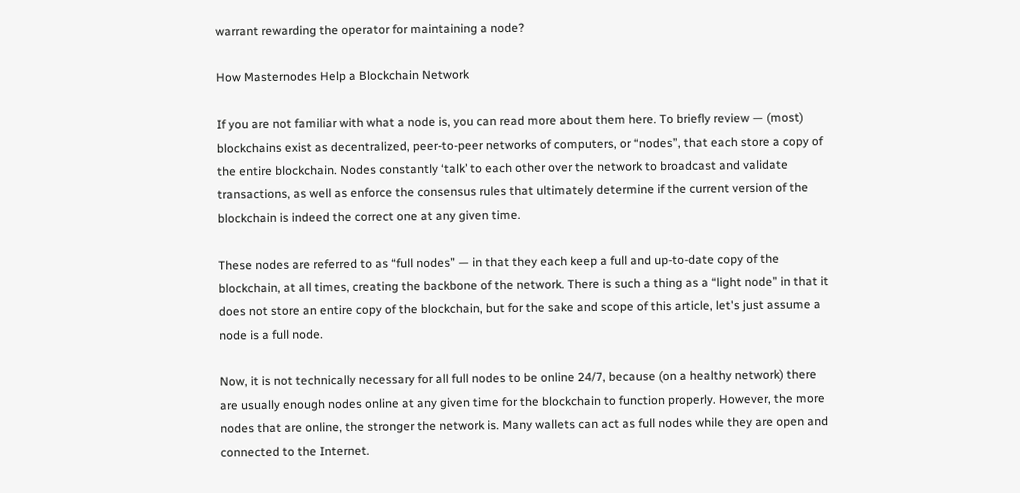warrant rewarding the operator for maintaining a node?

How Masternodes Help a Blockchain Network

If you are not familiar with what a node is, you can read more about them here. To briefly review — (most) blockchains exist as decentralized, peer-to-peer networks of computers, or “nodes”, that each store a copy of the entire blockchain. Nodes constantly ‘talk’ to each other over the network to broadcast and validate transactions, as well as enforce the consensus rules that ultimately determine if the current version of the blockchain is indeed the correct one at any given time.

These nodes are referred to as “full nodes” — in that they each keep a full and up-to-date copy of the blockchain, at all times, creating the backbone of the network. There is such a thing as a “light node” in that it does not store an entire copy of the blockchain, but for the sake and scope of this article, let's just assume a node is a full node.

Now, it is not technically necessary for all full nodes to be online 24/7, because (on a healthy network) there are usually enough nodes online at any given time for the blockchain to function properly. However, the more nodes that are online, the stronger the network is. Many wallets can act as full nodes while they are open and connected to the Internet.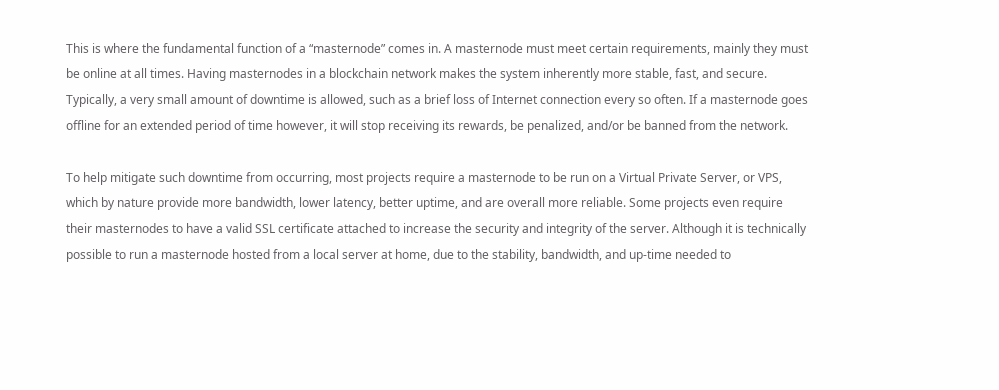This is where the fundamental function of a “masternode” comes in. A masternode must meet certain requirements, mainly they must be online at all times. Having masternodes in a blockchain network makes the system inherently more stable, fast, and secure. Typically, a very small amount of downtime is allowed, such as a brief loss of Internet connection every so often. If a masternode goes offline for an extended period of time however, it will stop receiving its rewards, be penalized, and/or be banned from the network.

To help mitigate such downtime from occurring, most projects require a masternode to be run on a Virtual Private Server, or VPS, which by nature provide more bandwidth, lower latency, better uptime, and are overall more reliable. Some projects even require their masternodes to have a valid SSL certificate attached to increase the security and integrity of the server. Although it is technically possible to run a masternode hosted from a local server at home, due to the stability, bandwidth, and up-time needed to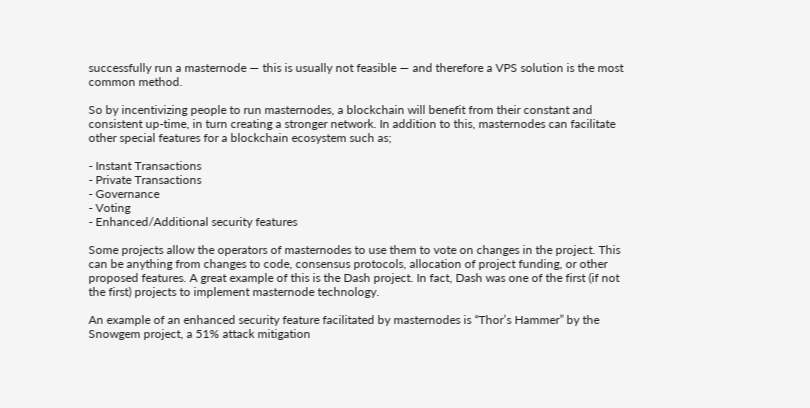successfully run a masternode — this is usually not feasible — and therefore a VPS solution is the most common method.

So by incentivizing people to run masternodes, a blockchain will benefit from their constant and consistent up-time, in turn creating a stronger network. In addition to this, masternodes can facilitate other special features for a blockchain ecosystem such as;

- Instant Transactions
- Private Transactions
- Governance
- Voting
- Enhanced/Additional security features

Some projects allow the operators of masternodes to use them to vote on changes in the project. This can be anything from changes to code, consensus protocols, allocation of project funding, or other proposed features. A great example of this is the Dash project. In fact, Dash was one of the first (if not the first) projects to implement masternode technology.

An example of an enhanced security feature facilitated by masternodes is “Thor’s Hammer” by the Snowgem project, a 51% attack mitigation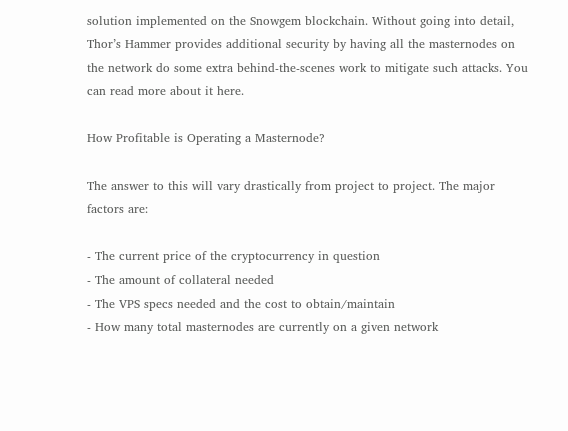solution implemented on the Snowgem blockchain. Without going into detail, Thor’s Hammer provides additional security by having all the masternodes on the network do some extra behind-the-scenes work to mitigate such attacks. You can read more about it here.

How Profitable is Operating a Masternode?

The answer to this will vary drastically from project to project. The major factors are:

- The current price of the cryptocurrency in question
- The amount of collateral needed
- The VPS specs needed and the cost to obtain/maintain
- How many total masternodes are currently on a given network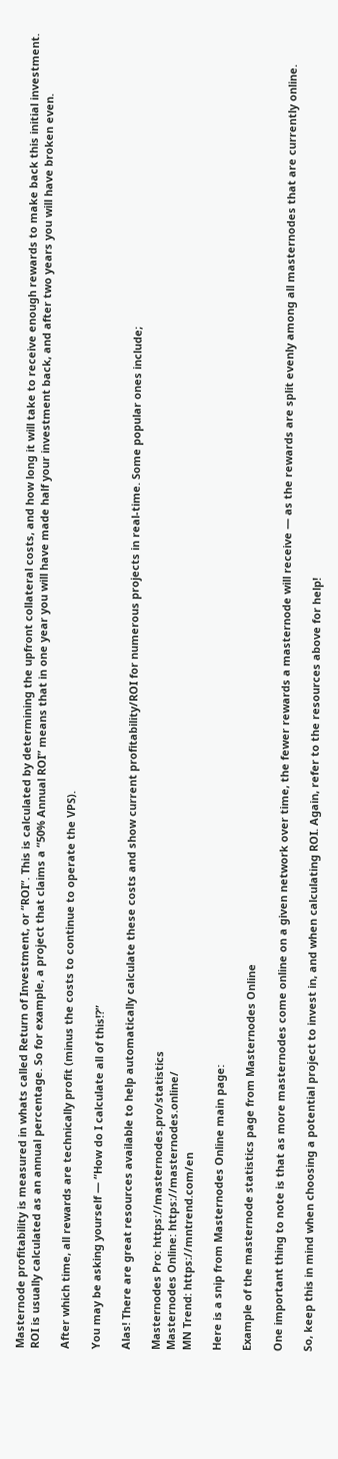Masternode profitability is measured in whats called Return of Investment, or “ROI”. This is calculated by determining the upfront collateral costs, and how long it will take to receive enough rewards to make back this initial investment. ROI is usually calculated as an annual percentage. So for example, a project that claims a “50% Annual ROI” means that in one year you will have made half your investment back, and after two years you will have broken even.

After which time, all rewards are technically profit (minus the costs to continue to operate the VPS).

You may be asking yourself — “How do I calculate all of this!?”

Alas! There are great resources available to help automatically calculate these costs and show current profitability/ROI for numerous projects in real-time. Some popular ones include;

Masternodes Pro: https://masternodes.pro/statistics
Masternodes Online: https://masternodes.online/
MN Trend: https://mntrend.com/en

Here is a snip from Masternodes Online main page:

Example of the masternode statistics page from Masternodes Online

One important thing to note is that as more masternodes come online on a given network over time, the fewer rewards a masternode will receive — as the rewards are split evenly among all masternodes that are currently online.

So, keep this in mind when choosing a potential project to invest in, and when calculating ROI. Again, refer to the resources above for help!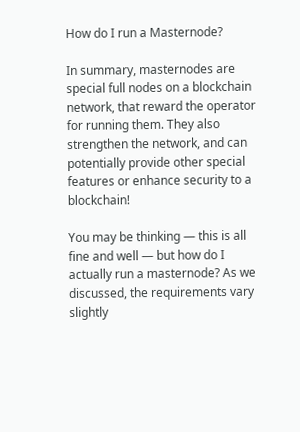How do I run a Masternode?

In summary, masternodes are special full nodes on a blockchain network, that reward the operator for running them. They also strengthen the network, and can potentially provide other special features or enhance security to a blockchain!

You may be thinking — this is all fine and well — but how do I actually run a masternode? As we discussed, the requirements vary slightly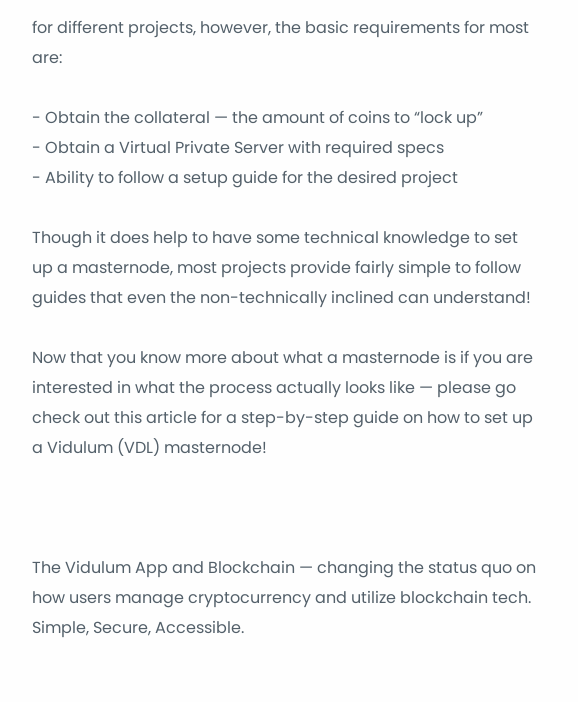for different projects, however, the basic requirements for most are:

- Obtain the collateral — the amount of coins to “lock up”
- Obtain a Virtual Private Server with required specs
- Ability to follow a setup guide for the desired project

Though it does help to have some technical knowledge to set up a masternode, most projects provide fairly simple to follow guides that even the non-technically inclined can understand!

Now that you know more about what a masternode is if you are interested in what the process actually looks like — please go check out this article for a step-by-step guide on how to set up a Vidulum (VDL) masternode!



The Vidulum App and Blockchain — changing the status quo on how users manage cryptocurrency and utilize blockchain tech. Simple, Secure, Accessible.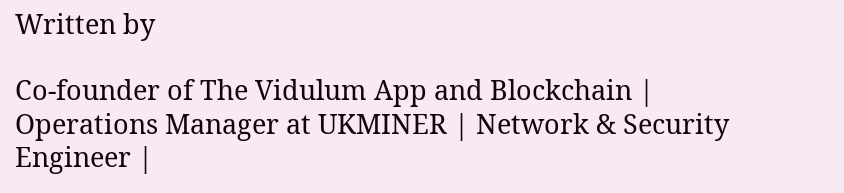Written by

Co-founder of The Vidulum App and Blockchain | Operations Manager at UKMINER | Network & Security Engineer |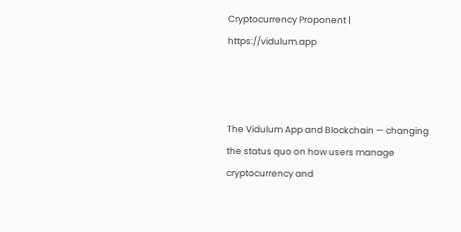Cryptocurrency Proponent | https://vidulum.app



The Vidulum App and Blockchain — changing the status quo on how users manage cryptocurrency and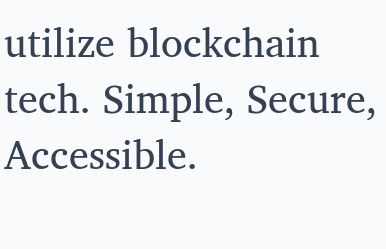utilize blockchain tech. Simple, Secure, Accessible.